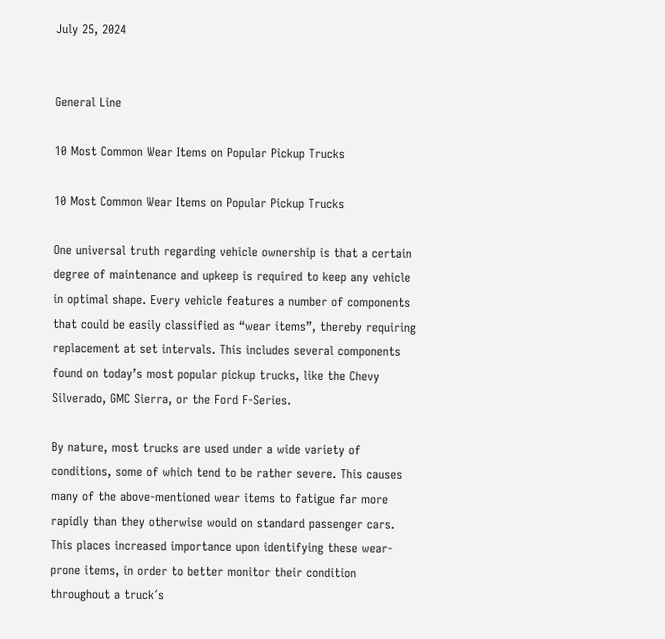July 25, 2024


General Line

10 Most Common Wear Items on Popular Pickup Trucks

10 Most Common Wear Items on Popular Pickup Trucks

One universal truth regarding vehicle ownership is that a certain degree of maintenance and upkeep is required to keep any vehicle in optimal shape. Every vehicle features a number of components that could be easily classified as “wear items”, thereby requiring replacement at set intervals. This includes several components found on today’s most popular pickup trucks, like the Chevy Silverado, GMC Sierra, or the Ford F-Series.

By nature, most trucks are used under a wide variety of conditions, some of which tend to be rather severe. This causes many of the above-mentioned wear items to fatigue far more rapidly than they otherwise would on standard passenger cars. This places increased importance upon identifying these wear-prone items, in order to better monitor their condition throughout a truck´s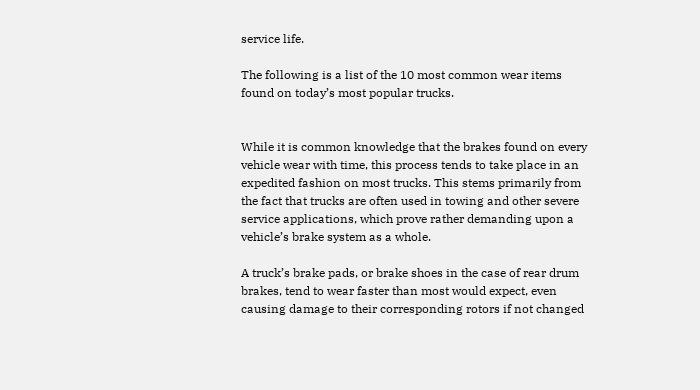service life.

The following is a list of the 10 most common wear items found on today’s most popular trucks.


While it is common knowledge that the brakes found on every vehicle wear with time, this process tends to take place in an expedited fashion on most trucks. This stems primarily from the fact that trucks are often used in towing and other severe service applications, which prove rather demanding upon a vehicle’s brake system as a whole.

A truck’s brake pads, or brake shoes in the case of rear drum brakes, tend to wear faster than most would expect, even causing damage to their corresponding rotors if not changed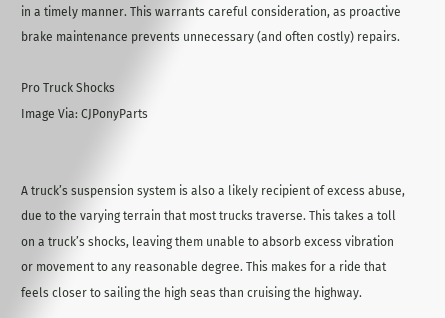in a timely manner. This warrants careful consideration, as proactive brake maintenance prevents unnecessary (and often costly) repairs.

Pro Truck Shocks
Image Via: CJPonyParts


A truck’s suspension system is also a likely recipient of excess abuse, due to the varying terrain that most trucks traverse. This takes a toll on a truck’s shocks, leaving them unable to absorb excess vibration or movement to any reasonable degree. This makes for a ride that feels closer to sailing the high seas than cruising the highway.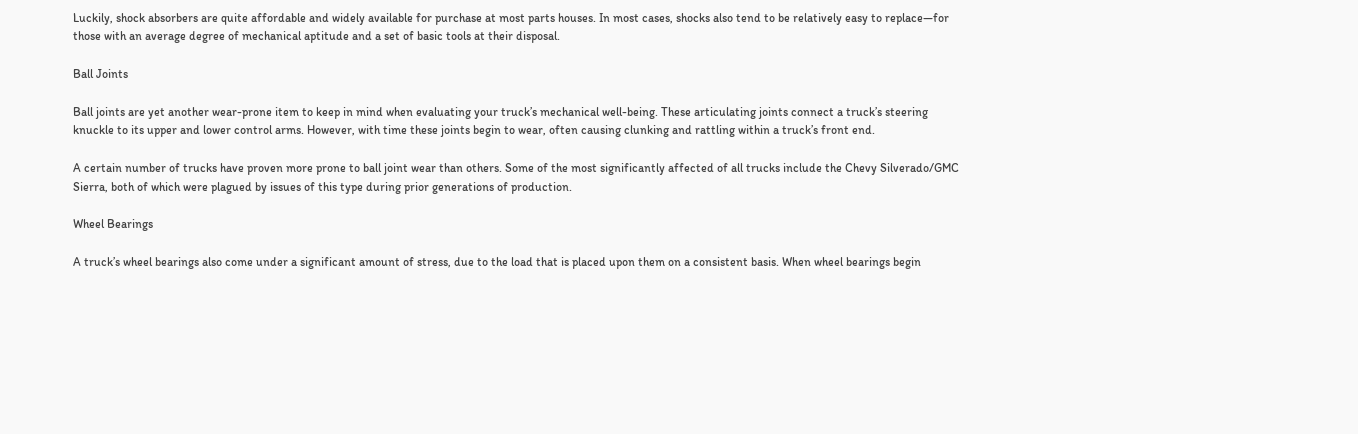Luckily, shock absorbers are quite affordable and widely available for purchase at most parts houses. In most cases, shocks also tend to be relatively easy to replace—for those with an average degree of mechanical aptitude and a set of basic tools at their disposal.

Ball Joints

Ball joints are yet another wear-prone item to keep in mind when evaluating your truck’s mechanical well-being. These articulating joints connect a truck’s steering knuckle to its upper and lower control arms. However, with time these joints begin to wear, often causing clunking and rattling within a truck’s front end.

A certain number of trucks have proven more prone to ball joint wear than others. Some of the most significantly affected of all trucks include the Chevy Silverado/GMC Sierra, both of which were plagued by issues of this type during prior generations of production.

Wheel Bearings

A truck’s wheel bearings also come under a significant amount of stress, due to the load that is placed upon them on a consistent basis. When wheel bearings begin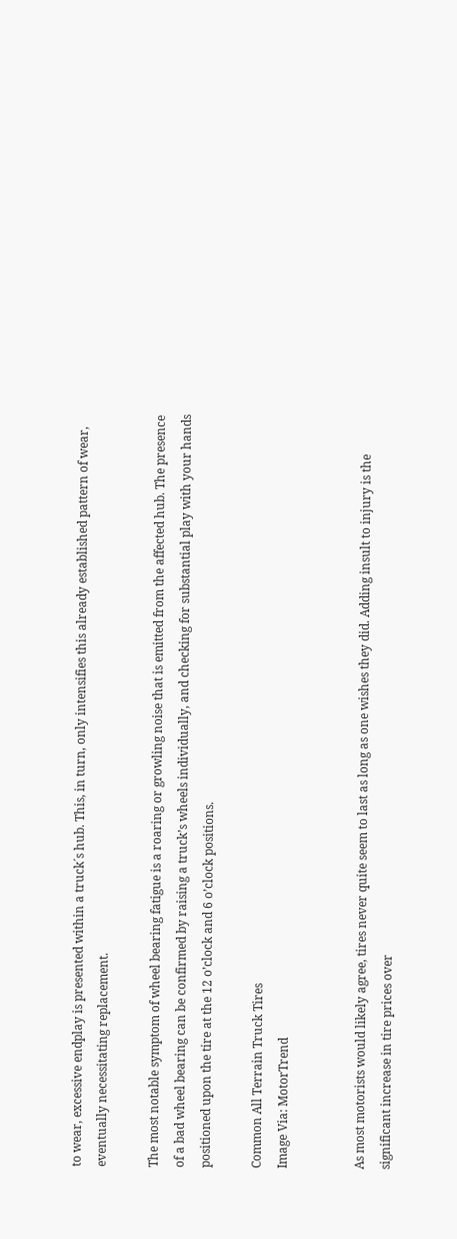to wear, excessive endplay is presented within a truck´s hub. This, in turn, only intensifies this already established pattern of wear, eventually necessitating replacement.

The most notable symptom of wheel bearing fatigue is a roaring or growling noise that is emitted from the affected hub. The presence of a bad wheel bearing can be confirmed by raising a truck’s wheels individually, and checking for substantial play with your hands positioned upon the tire at the 12 o’clock and 6 o’clock positions.

Common All Terrain Truck Tires
Image Via: MotorTrend


As most motorists would likely agree, tires never quite seem to last as long as one wishes they did. Adding insult to injury is the significant increase in tire prices over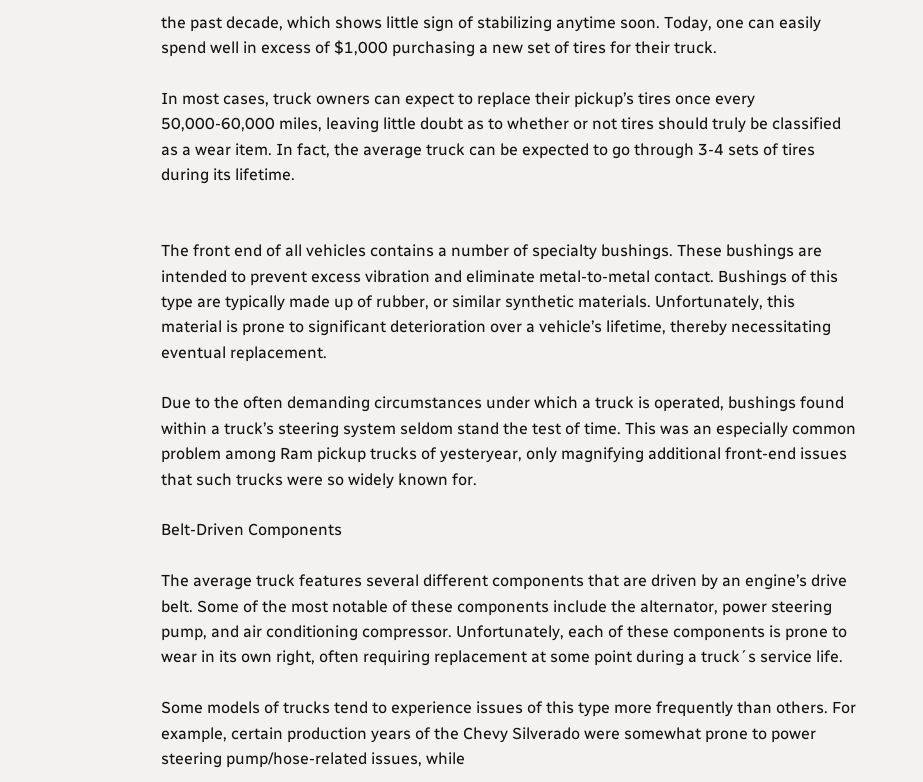the past decade, which shows little sign of stabilizing anytime soon. Today, one can easily spend well in excess of $1,000 purchasing a new set of tires for their truck.

In most cases, truck owners can expect to replace their pickup’s tires once every 50,000-60,000 miles, leaving little doubt as to whether or not tires should truly be classified as a wear item. In fact, the average truck can be expected to go through 3-4 sets of tires during its lifetime.


The front end of all vehicles contains a number of specialty bushings. These bushings are intended to prevent excess vibration and eliminate metal-to-metal contact. Bushings of this type are typically made up of rubber, or similar synthetic materials. Unfortunately, this material is prone to significant deterioration over a vehicle’s lifetime, thereby necessitating eventual replacement.

Due to the often demanding circumstances under which a truck is operated, bushings found within a truck’s steering system seldom stand the test of time. This was an especially common problem among Ram pickup trucks of yesteryear, only magnifying additional front-end issues that such trucks were so widely known for.

Belt-Driven Components

The average truck features several different components that are driven by an engine’s drive belt. Some of the most notable of these components include the alternator, power steering pump, and air conditioning compressor. Unfortunately, each of these components is prone to wear in its own right, often requiring replacement at some point during a truck´s service life.

Some models of trucks tend to experience issues of this type more frequently than others. For example, certain production years of the Chevy Silverado were somewhat prone to power steering pump/hose-related issues, while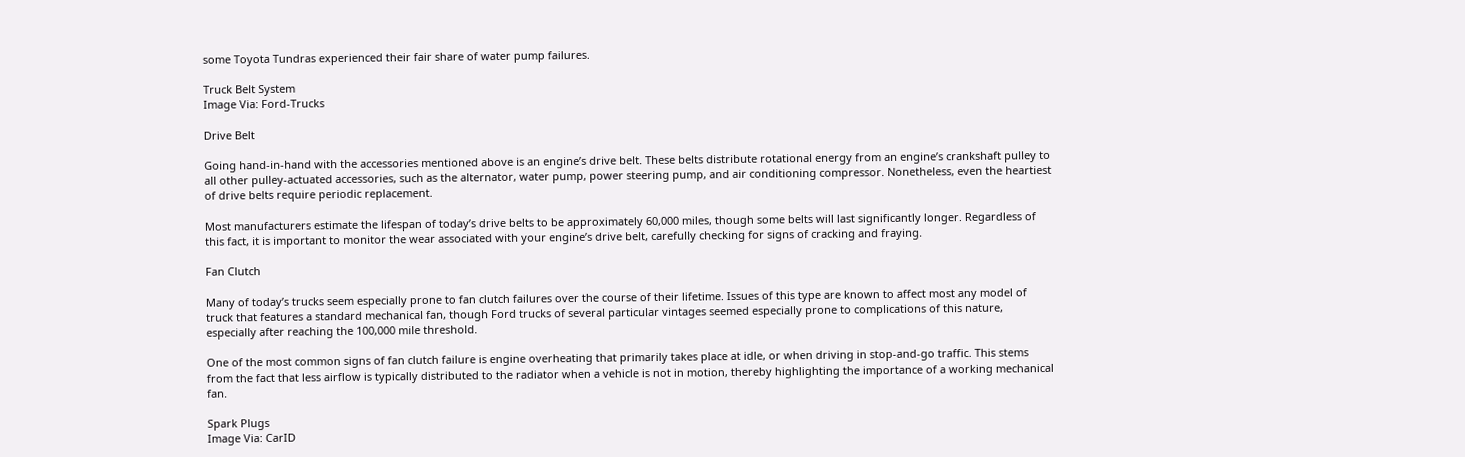some Toyota Tundras experienced their fair share of water pump failures.

Truck Belt System
Image Via: Ford-Trucks

Drive Belt

Going hand-in-hand with the accessories mentioned above is an engine’s drive belt. These belts distribute rotational energy from an engine’s crankshaft pulley to all other pulley-actuated accessories, such as the alternator, water pump, power steering pump, and air conditioning compressor. Nonetheless, even the heartiest of drive belts require periodic replacement.

Most manufacturers estimate the lifespan of today’s drive belts to be approximately 60,000 miles, though some belts will last significantly longer. Regardless of this fact, it is important to monitor the wear associated with your engine’s drive belt, carefully checking for signs of cracking and fraying.

Fan Clutch

Many of today’s trucks seem especially prone to fan clutch failures over the course of their lifetime. Issues of this type are known to affect most any model of truck that features a standard mechanical fan, though Ford trucks of several particular vintages seemed especially prone to complications of this nature, especially after reaching the 100,000 mile threshold.

One of the most common signs of fan clutch failure is engine overheating that primarily takes place at idle, or when driving in stop-and-go traffic. This stems from the fact that less airflow is typically distributed to the radiator when a vehicle is not in motion, thereby highlighting the importance of a working mechanical fan.

Spark Plugs
Image Via: CarID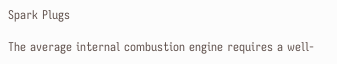Spark Plugs

The average internal combustion engine requires a well-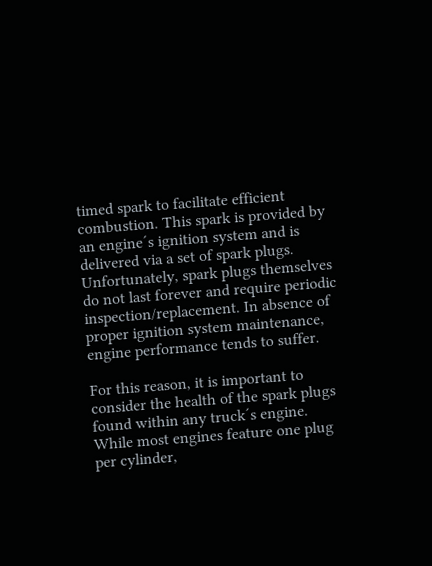timed spark to facilitate efficient combustion. This spark is provided by an engine´s ignition system and is delivered via a set of spark plugs. Unfortunately, spark plugs themselves do not last forever and require periodic inspection/replacement. In absence of proper ignition system maintenance, engine performance tends to suffer.

For this reason, it is important to consider the health of the spark plugs found within any truck´s engine. While most engines feature one plug per cylinder,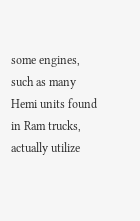some engines, such as many Hemi units found in Ram trucks, actually utilize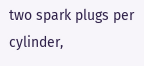two spark plugs per cylinder,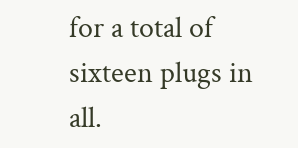for a total of sixteen plugs in all.